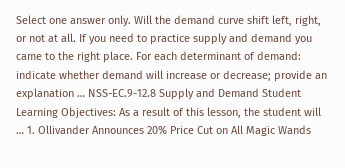Select one answer only. Will the demand curve shift left, right, or not at all. If you need to practice supply and demand you came to the right place. For each determinant of demand: indicate whether demand will increase or decrease; provide an explanation … NSS-EC.9-12.8 Supply and Demand Student Learning Objectives: As a result of this lesson, the student will … 1. Ollivander Announces 20% Price Cut on All Magic Wands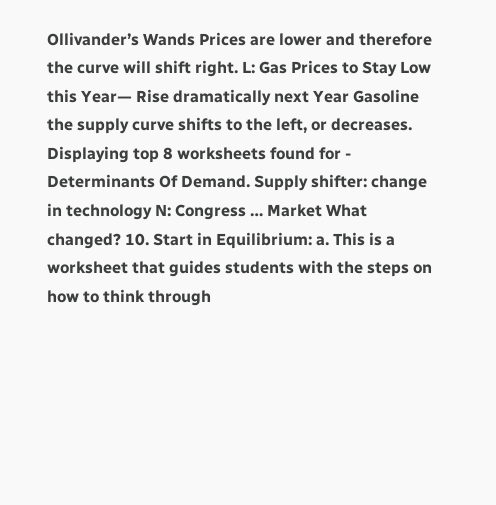Ollivander’s Wands Prices are lower and therefore the curve will shift right. L: Gas Prices to Stay Low this Year— Rise dramatically next Year Gasoline the supply curve shifts to the left, or decreases. Displaying top 8 worksheets found for - Determinants Of Demand. Supply shifter: change in technology N: Congress … Market What changed? 10. Start in Equilibrium: a. This is a worksheet that guides students with the steps on how to think through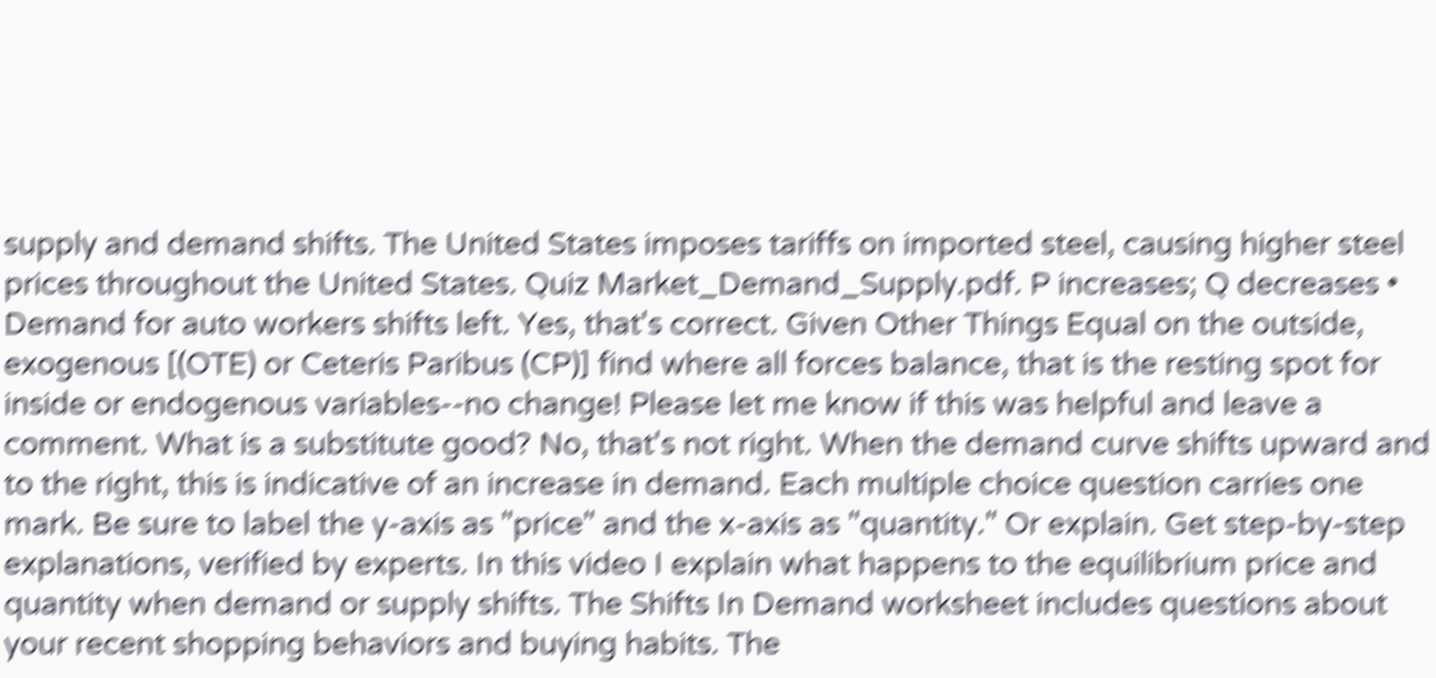supply and demand shifts. The United States imposes tariffs on imported steel, causing higher steel prices throughout the United States. Quiz Market_Demand_Supply.pdf. P increases; Q decreases • Demand for auto workers shifts left. Yes, that's correct. Given Other Things Equal on the outside, exogenous [(OTE) or Ceteris Paribus (CP)] find where all forces balance, that is the resting spot for inside or endogenous variables--no change! Please let me know if this was helpful and leave a comment. What is a substitute good? No, that's not right. When the demand curve shifts upward and to the right, this is indicative of an increase in demand. Each multiple choice question carries one mark. Be sure to label the y-axis as "price" and the x-axis as "quantity." Or explain. Get step-by-step explanations, verified by experts. In this video I explain what happens to the equilibrium price and quantity when demand or supply shifts. The Shifts In Demand worksheet includes questions about your recent shopping behaviors and buying habits. The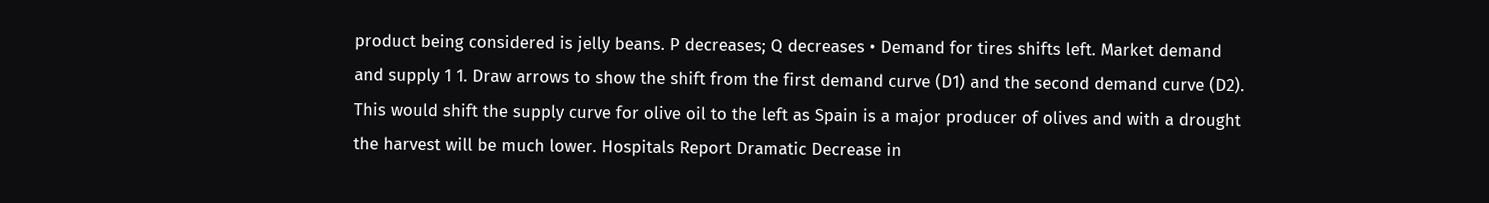product being considered is jelly beans. P decreases; Q decreases • Demand for tires shifts left. Market demand and supply 1 1. Draw arrows to show the shift from the first demand curve (D1) and the second demand curve (D2). This would shift the supply curve for olive oil to the left as Spain is a major producer of olives and with a drought the harvest will be much lower. Hospitals Report Dramatic Decrease in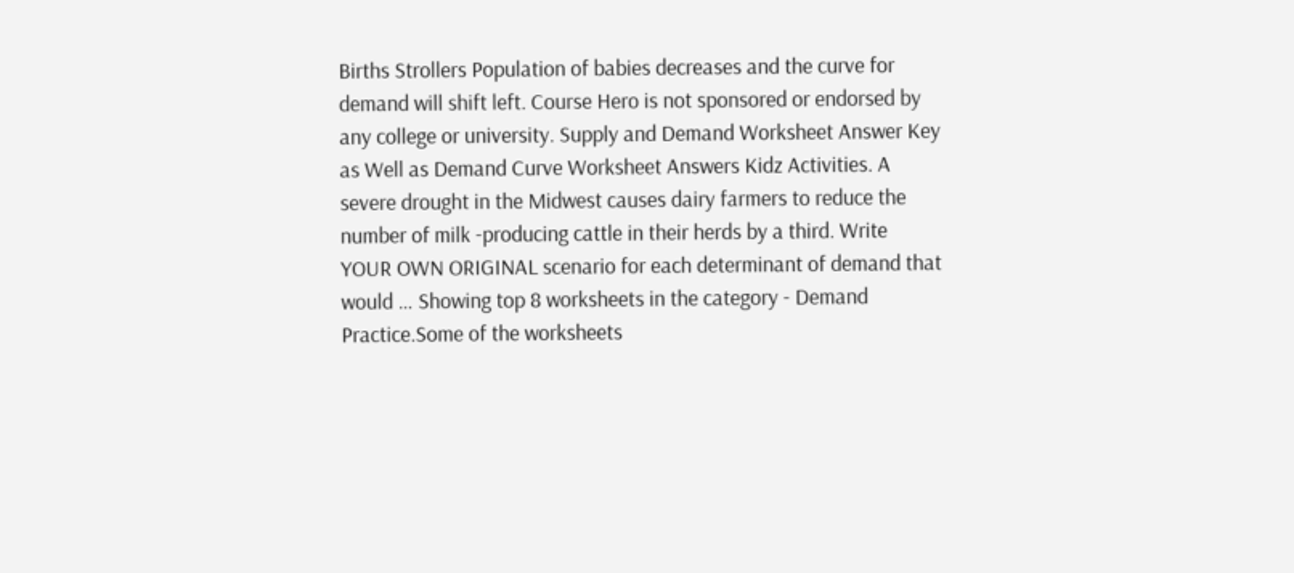Births Strollers Population of babies decreases and the curve for demand will shift left. Course Hero is not sponsored or endorsed by any college or university. Supply and Demand Worksheet Answer Key as Well as Demand Curve Worksheet Answers Kidz Activities. A severe drought in the Midwest causes dairy farmers to reduce the number of milk -producing cattle in their herds by a third. Write YOUR OWN ORIGINAL scenario for each determinant of demand that would … Showing top 8 worksheets in the category - Demand Practice.Some of the worksheets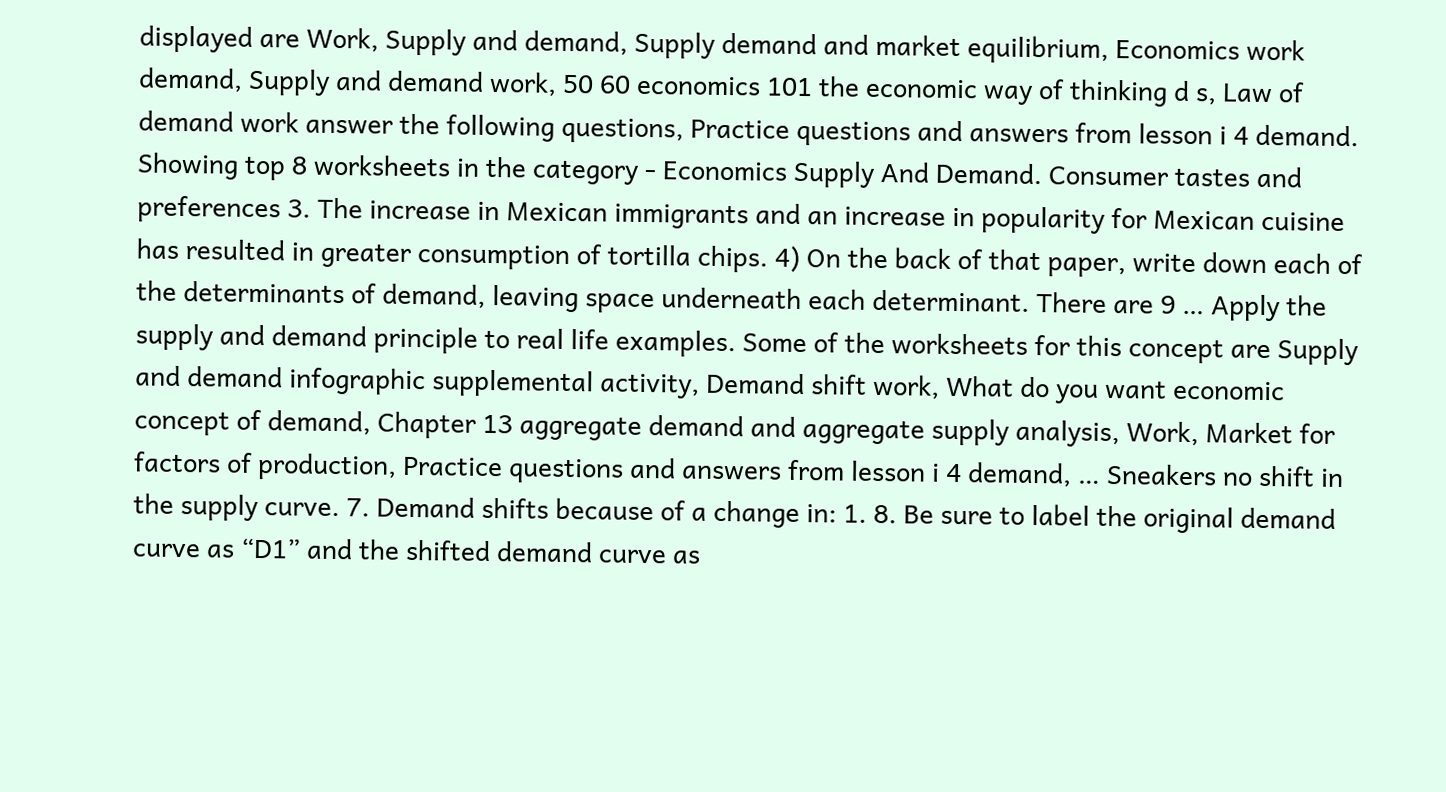displayed are Work, Supply and demand, Supply demand and market equilibrium, Economics work demand, Supply and demand work, 50 60 economics 101 the economic way of thinking d s, Law of demand work answer the following questions, Practice questions and answers from lesson i 4 demand. Showing top 8 worksheets in the category - Economics Supply And Demand. Consumer tastes and preferences 3. The increase in Mexican immigrants and an increase in popularity for Mexican cuisine has resulted in greater consumption of tortilla chips. 4) On the back of that paper, write down each of the determinants of demand, leaving space underneath each determinant. There are 9 … Apply the supply and demand principle to real life examples. Some of the worksheets for this concept are Supply and demand infographic supplemental activity, Demand shift work, What do you want economic concept of demand, Chapter 13 aggregate demand and aggregate supply analysis, Work, Market for factors of production, Practice questions and answers from lesson i 4 demand, … Sneakers no shift in the supply curve. 7. Demand shifts because of a change in: 1. 8. Be sure to label the original demand curve as “D1” and the shifted demand curve as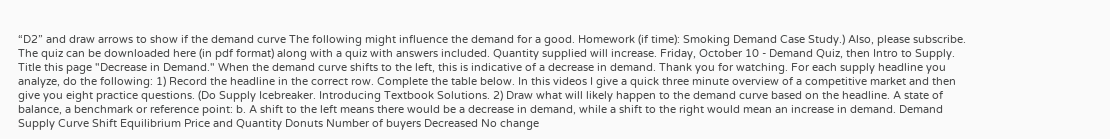“D2” and draw arrows to show if the demand curve The following might influence the demand for a good. Homework (if time): Smoking Demand Case Study.) Also, please subscribe. The quiz can be downloaded here (in pdf format) along with a quiz with answers included. Quantity supplied will increase. Friday, October 10 - Demand Quiz, then Intro to Supply. Title this page "Decrease in Demand." When the demand curve shifts to the left, this is indicative of a decrease in demand. Thank you for watching. For each supply headline you analyze, do the following: 1) Record the headline in the correct row. Complete the table below. In this videos I give a quick three minute overview of a competitive market and then give you eight practice questions. (Do Supply Icebreaker. Introducing Textbook Solutions. 2) Draw what will likely happen to the demand curve based on the headline. A state of balance, a benchmark or reference point: b. A shift to the left means there would be a decrease in demand, while a shift to the right would mean an increase in demand. Demand Supply Curve Shift Equilibrium Price and Quantity Donuts Number of buyers Decreased No change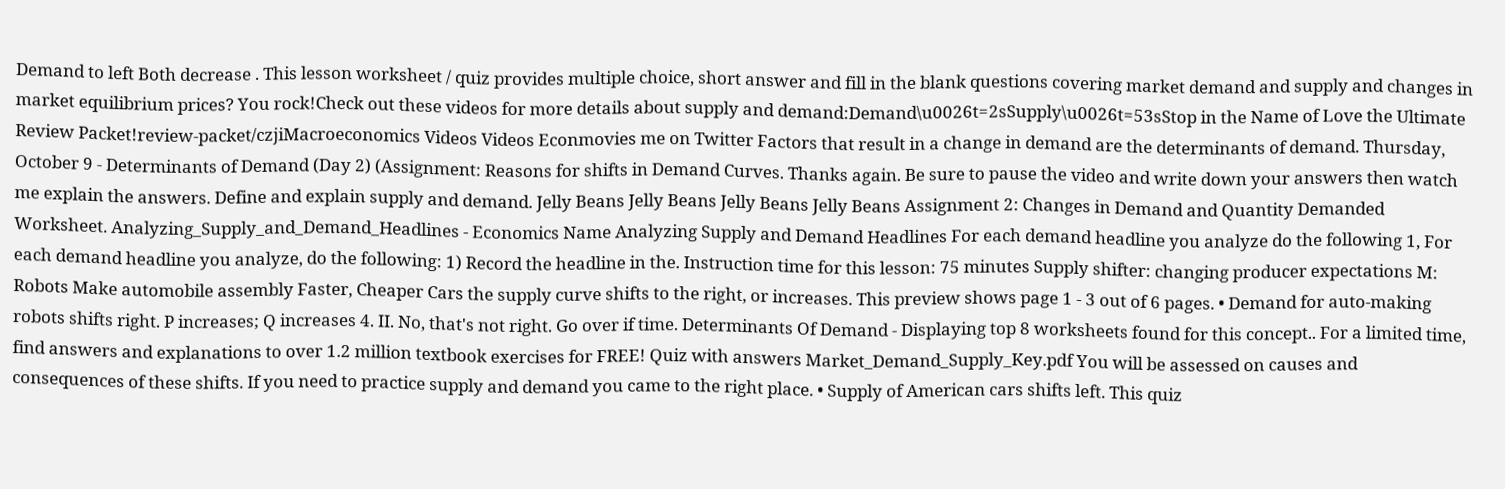Demand to left Both decrease . This lesson worksheet / quiz provides multiple choice, short answer and fill in the blank questions covering market demand and supply and changes in market equilibrium prices? You rock!Check out these videos for more details about supply and demand:Demand\u0026t=2sSupply\u0026t=53sStop in the Name of Love the Ultimate Review Packet!review-packet/czjiMacroeconomics Videos Videos Econmovies me on Twitter Factors that result in a change in demand are the determinants of demand. Thursday, October 9 - Determinants of Demand (Day 2) (Assignment: Reasons for shifts in Demand Curves. Thanks again. Be sure to pause the video and write down your answers then watch me explain the answers. Define and explain supply and demand. Jelly Beans Jelly Beans Jelly Beans Jelly Beans Assignment 2: Changes in Demand and Quantity Demanded Worksheet. Analyzing_Supply_and_Demand_Headlines - Economics Name Analyzing Supply and Demand Headlines For each demand headline you analyze do the following 1, For each demand headline you analyze, do the following: 1) Record the headline in the. Instruction time for this lesson: 75 minutes Supply shifter: changing producer expectations M: Robots Make automobile assembly Faster, Cheaper Cars the supply curve shifts to the right, or increases. This preview shows page 1 - 3 out of 6 pages. • Demand for auto-making robots shifts right. P increases; Q increases 4. II. No, that's not right. Go over if time. Determinants Of Demand - Displaying top 8 worksheets found for this concept.. For a limited time, find answers and explanations to over 1.2 million textbook exercises for FREE! Quiz with answers Market_Demand_Supply_Key.pdf You will be assessed on causes and consequences of these shifts. If you need to practice supply and demand you came to the right place. • Supply of American cars shifts left. This quiz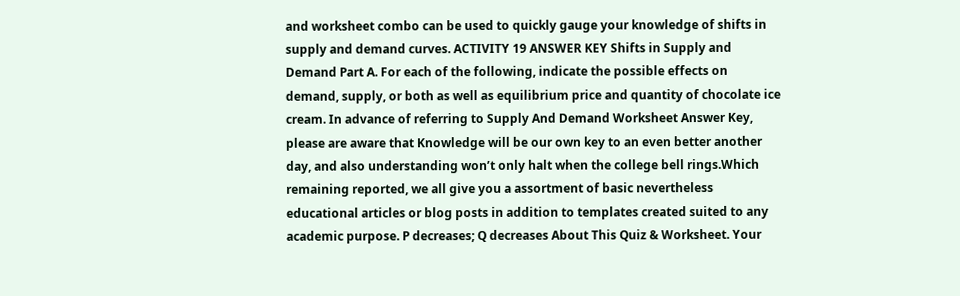and worksheet combo can be used to quickly gauge your knowledge of shifts in supply and demand curves. ACTIVITY 19 ANSWER KEY Shifts in Supply and Demand Part A. For each of the following, indicate the possible effects on demand, supply, or both as well as equilibrium price and quantity of chocolate ice cream. In advance of referring to Supply And Demand Worksheet Answer Key, please are aware that Knowledge will be our own key to an even better another day, and also understanding won’t only halt when the college bell rings.Which remaining reported, we all give you a assortment of basic nevertheless educational articles or blog posts in addition to templates created suited to any academic purpose. P decreases; Q decreases About This Quiz & Worksheet. Your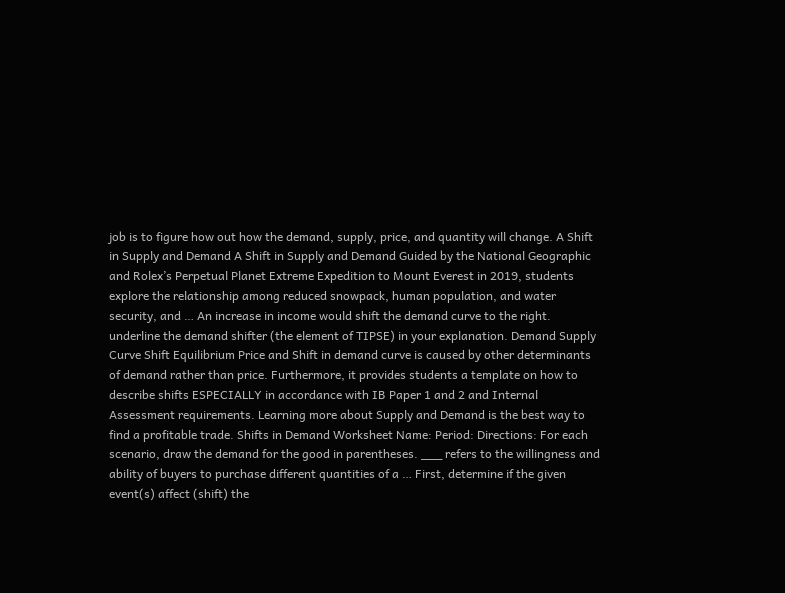job is to figure how out how the demand, supply, price, and quantity will change. A Shift in Supply and Demand A Shift in Supply and Demand Guided by the National Geographic and Rolex’s Perpetual Planet Extreme Expedition to Mount Everest in 2019, students explore the relationship among reduced snowpack, human population, and water security, and … An increase in income would shift the demand curve to the right. underline the demand shifter (the element of TIPSE) in your explanation. Demand Supply Curve Shift Equilibrium Price and Shift in demand curve is caused by other determinants of demand rather than price. Furthermore, it provides students a template on how to describe shifts ESPECIALLY in accordance with IB Paper 1 and 2 and Internal Assessment requirements. Learning more about Supply and Demand is the best way to find a profitable trade. Shifts in Demand Worksheet Name: Period: Directions: For each scenario, draw the demand for the good in parentheses. ___ refers to the willingness and ability of buyers to purchase different quantities of a … First, determine if the given event(s) affect (shift) the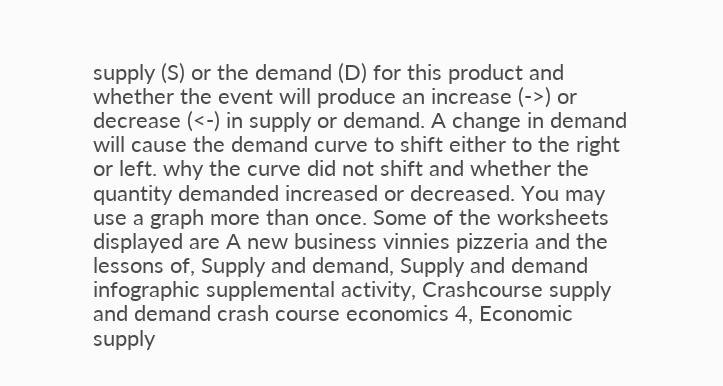supply (S) or the demand (D) for this product and whether the event will produce an increase (->) or decrease (<-) in supply or demand. A change in demand will cause the demand curve to shift either to the right or left. why the curve did not shift and whether the quantity demanded increased or decreased. You may use a graph more than once. Some of the worksheets displayed are A new business vinnies pizzeria and the lessons of, Supply and demand, Supply and demand infographic supplemental activity, Crashcourse supply and demand crash course economics 4, Economic supply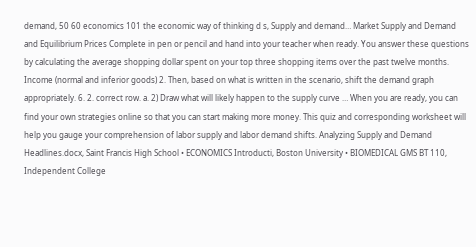demand, 50 60 economics 101 the economic way of thinking d s, Supply and demand… Market Supply and Demand and Equilibrium Prices Complete in pen or pencil and hand into your teacher when ready. You answer these questions by calculating the average shopping dollar spent on your top three shopping items over the past twelve months. Income (normal and inferior goods) 2. Then, based on what is written in the scenario, shift the demand graph appropriately. 6. 2. correct row. a. 2) Draw what will likely happen to the supply curve … When you are ready, you can find your own strategies online so that you can start making more money. This quiz and corresponding worksheet will help you gauge your comprehension of labor supply and labor demand shifts. Analyzing Supply and Demand Headlines.docx, Saint Francis High School • ECONOMICS Introducti, Boston University • BIOMEDICAL GMS BT 110, Independent College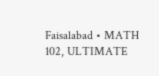Faisalabad • MATH 102, ULTIMATE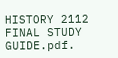HISTORY 2112 FINAL STUDY GUIDE.pdf.